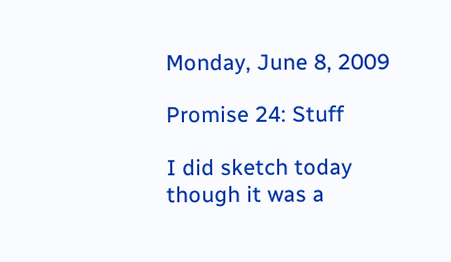Monday, June 8, 2009

Promise 24: Stuff

I did sketch today though it was a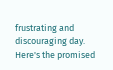frustrating and discouraging day. Here's the promised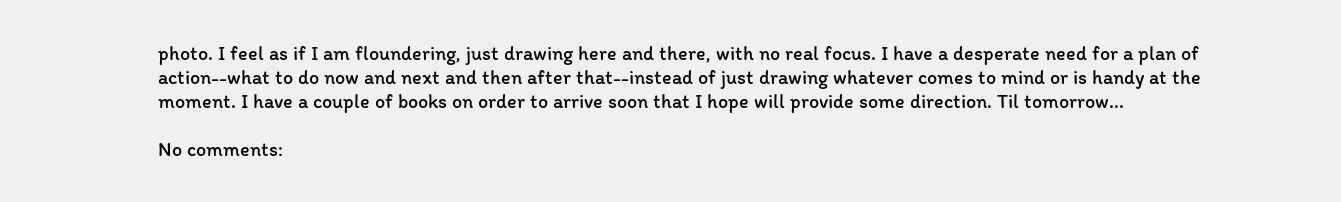photo. I feel as if I am floundering, just drawing here and there, with no real focus. I have a desperate need for a plan of action--what to do now and next and then after that--instead of just drawing whatever comes to mind or is handy at the moment. I have a couple of books on order to arrive soon that I hope will provide some direction. Til tomorrow...

No comments: